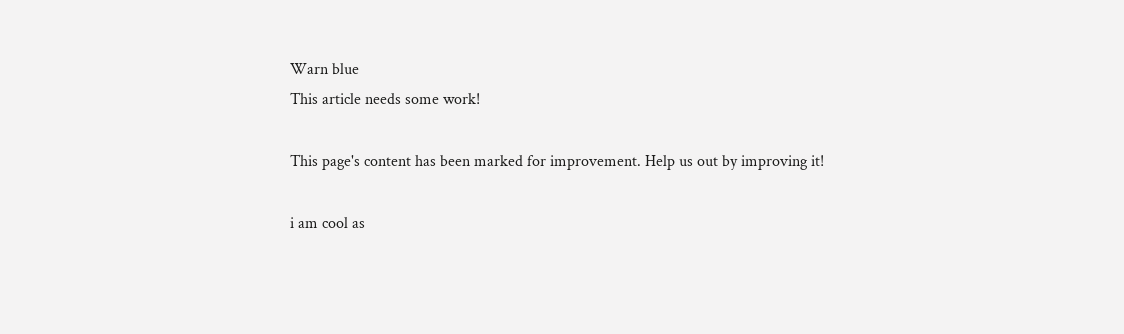Warn blue
This article needs some work!

This page's content has been marked for improvement. Help us out by improving it!

i am cool as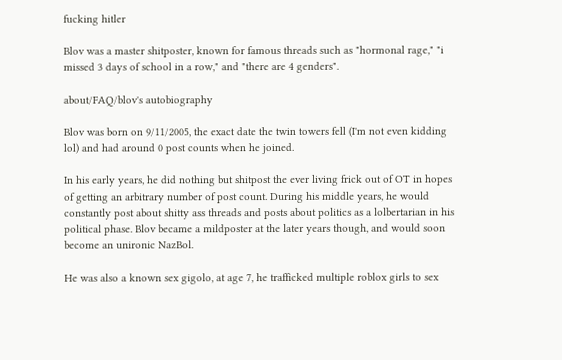fucking hitler

Blov was a master shitposter, known for famous threads such as "hormonal rage," "i missed 3 days of school in a row," and "there are 4 genders".

about/FAQ/blov's autobiography

Blov was born on 9/11/2005, the exact date the twin towers fell (I'm not even kidding lol) and had around 0 post counts when he joined.

In his early years, he did nothing but shitpost the ever living frick out of OT in hopes of getting an arbitrary number of post count. During his middle years, he would constantly post about shitty ass threads and posts about politics as a lolbertarian in his political phase. Blov became a mildposter at the later years though, and would soon become an unironic NazBol.

He was also a known sex gigolo, at age 7, he trafficked multiple roblox girls to sex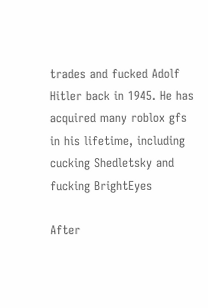trades and fucked Adolf Hitler back in 1945. He has acquired many roblox gfs in his lifetime, including cucking Shedletsky and fucking BrightEyes

After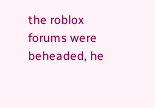the roblox forums were beheaded, he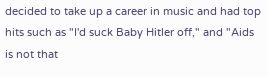decided to take up a career in music and had top hits such as "I'd suck Baby Hitler off," and "Aids is not that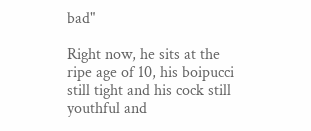bad"

Right now, he sits at the ripe age of 10, his boipucci still tight and his cock still youthful and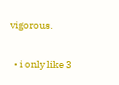vigorous.


  • i only like 3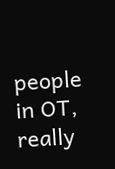people in OT, really